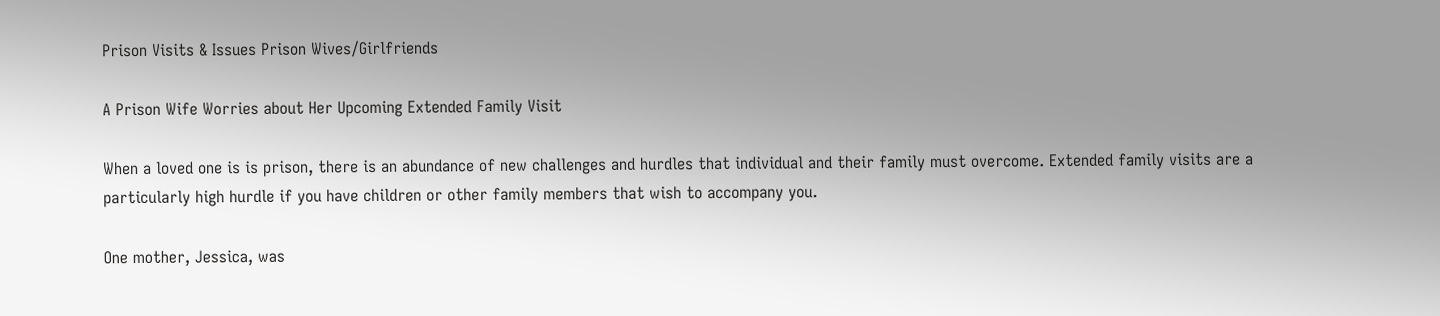Prison Visits & Issues Prison Wives/Girlfriends

A Prison Wife Worries about Her Upcoming Extended Family Visit

When a loved one is is prison, there is an abundance of new challenges and hurdles that individual and their family must overcome. Extended family visits are a particularly high hurdle if you have children or other family members that wish to accompany you.

One mother, Jessica, was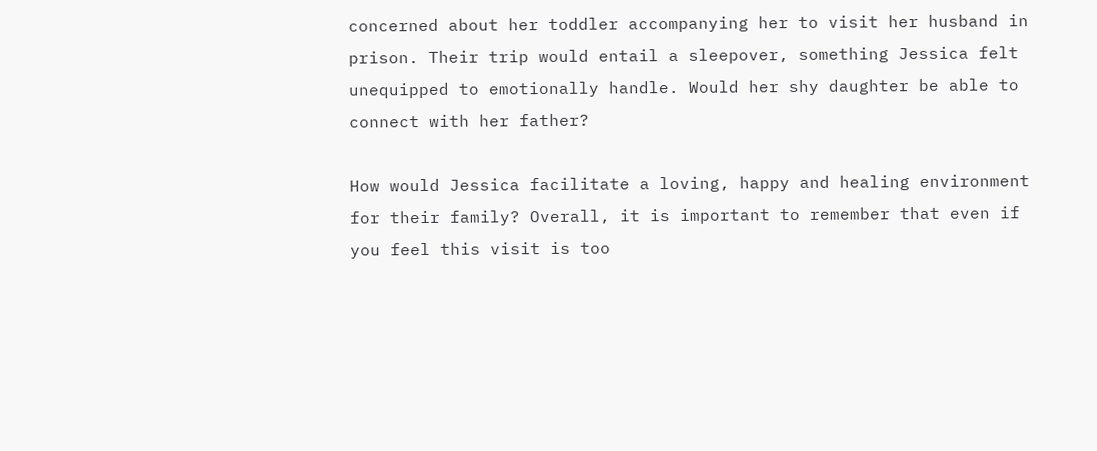concerned about her toddler accompanying her to visit her husband in prison. Their trip would entail a sleepover, something Jessica felt unequipped to emotionally handle. Would her shy daughter be able to connect with her father?

How would Jessica facilitate a loving, happy and healing environment for their family? Overall, it is important to remember that even if you feel this visit is too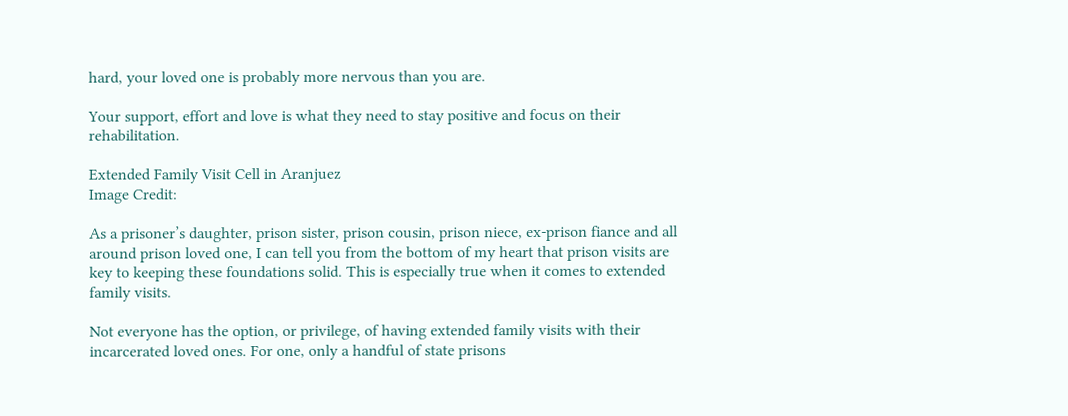hard, your loved one is probably more nervous than you are.

Your support, effort and love is what they need to stay positive and focus on their rehabilitation.

Extended Family Visit Cell in Aranjuez
Image Credit:

As a prisoner’s daughter, prison sister, prison cousin, prison niece, ex-prison fiance and all around prison loved one, I can tell you from the bottom of my heart that prison visits are key to keeping these foundations solid. This is especially true when it comes to extended family visits.

Not everyone has the option, or privilege, of having extended family visits with their incarcerated loved ones. For one, only a handful of state prisons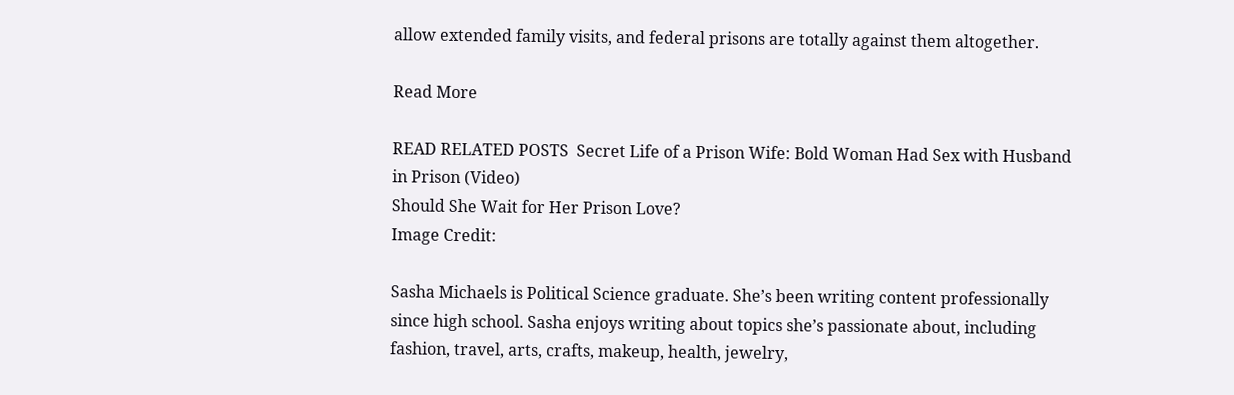allow extended family visits, and federal prisons are totally against them altogether.

Read More

READ RELATED POSTS  Secret Life of a Prison Wife: Bold Woman Had Sex with Husband in Prison (Video)
Should She Wait for Her Prison Love?
Image Credit:

Sasha Michaels is Political Science graduate. She’s been writing content professionally since high school. Sasha enjoys writing about topics she’s passionate about, including fashion, travel, arts, crafts, makeup, health, jewelry,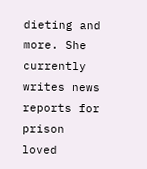dieting and more. She currently writes news reports for prison loved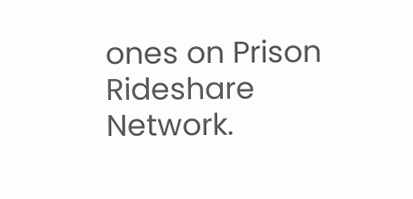ones on Prison Rideshare Network.